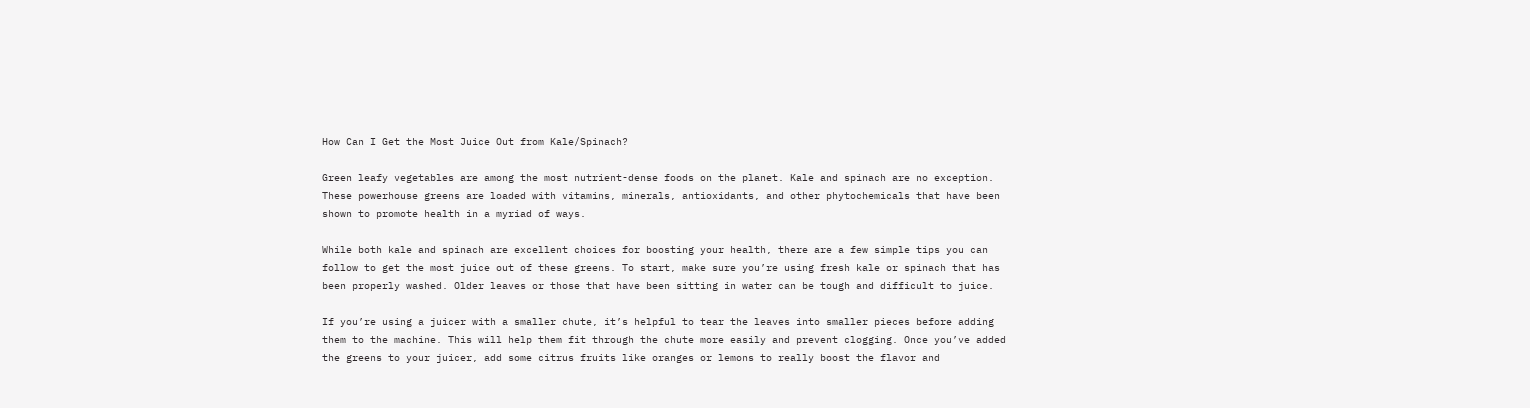How Can I Get the Most Juice Out from Kale/Spinach?

Green leafy vegetables are among the most nutrient-dense foods on the planet. Kale and spinach are no exception. These powerhouse greens are loaded with vitamins, minerals, antioxidants, and other phytochemicals that have been shown to promote health in a myriad of ways.

While both kale and spinach are excellent choices for boosting your health, there are a few simple tips you can follow to get the most juice out of these greens. To start, make sure you’re using fresh kale or spinach that has been properly washed. Older leaves or those that have been sitting in water can be tough and difficult to juice.

If you’re using a juicer with a smaller chute, it’s helpful to tear the leaves into smaller pieces before adding them to the machine. This will help them fit through the chute more easily and prevent clogging. Once you’ve added the greens to your juicer, add some citrus fruits like oranges or lemons to really boost the flavor and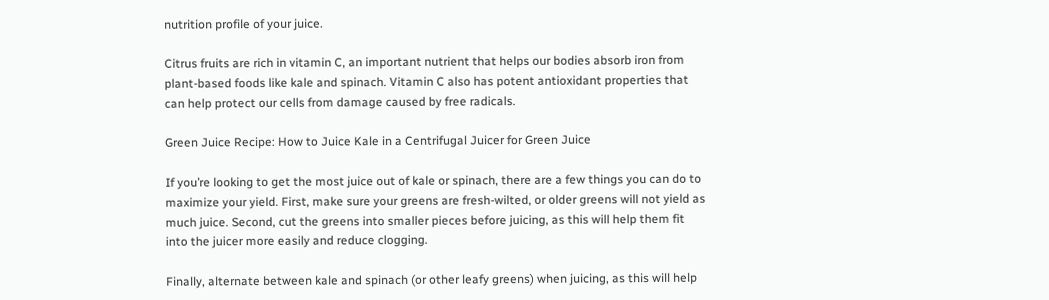nutrition profile of your juice.

Citrus fruits are rich in vitamin C, an important nutrient that helps our bodies absorb iron from plant-based foods like kale and spinach. Vitamin C also has potent antioxidant properties that can help protect our cells from damage caused by free radicals.

Green Juice Recipe: How to Juice Kale in a Centrifugal Juicer for Green Juice

If you’re looking to get the most juice out of kale or spinach, there are a few things you can do to maximize your yield. First, make sure your greens are fresh-wilted, or older greens will not yield as much juice. Second, cut the greens into smaller pieces before juicing, as this will help them fit into the juicer more easily and reduce clogging.

Finally, alternate between kale and spinach (or other leafy greens) when juicing, as this will help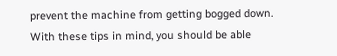prevent the machine from getting bogged down. With these tips in mind, you should be able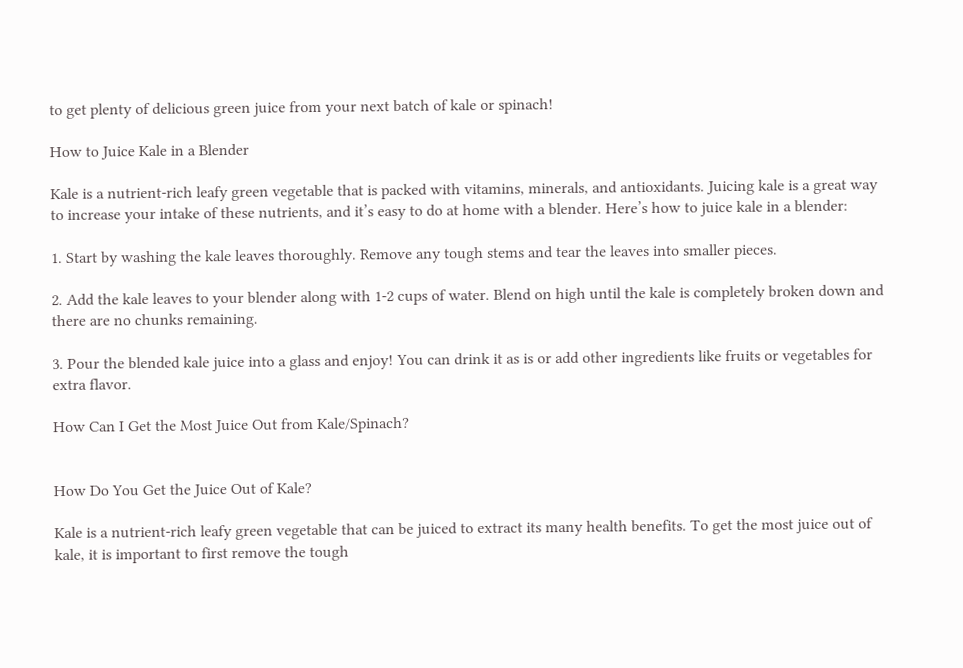to get plenty of delicious green juice from your next batch of kale or spinach!

How to Juice Kale in a Blender

Kale is a nutrient-rich leafy green vegetable that is packed with vitamins, minerals, and antioxidants. Juicing kale is a great way to increase your intake of these nutrients, and it’s easy to do at home with a blender. Here’s how to juice kale in a blender:

1. Start by washing the kale leaves thoroughly. Remove any tough stems and tear the leaves into smaller pieces.

2. Add the kale leaves to your blender along with 1-2 cups of water. Blend on high until the kale is completely broken down and there are no chunks remaining.

3. Pour the blended kale juice into a glass and enjoy! You can drink it as is or add other ingredients like fruits or vegetables for extra flavor.

How Can I Get the Most Juice Out from Kale/Spinach?


How Do You Get the Juice Out of Kale?

Kale is a nutrient-rich leafy green vegetable that can be juiced to extract its many health benefits. To get the most juice out of kale, it is important to first remove the tough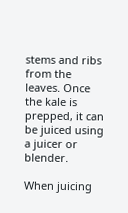stems and ribs from the leaves. Once the kale is prepped, it can be juiced using a juicer or blender.

When juicing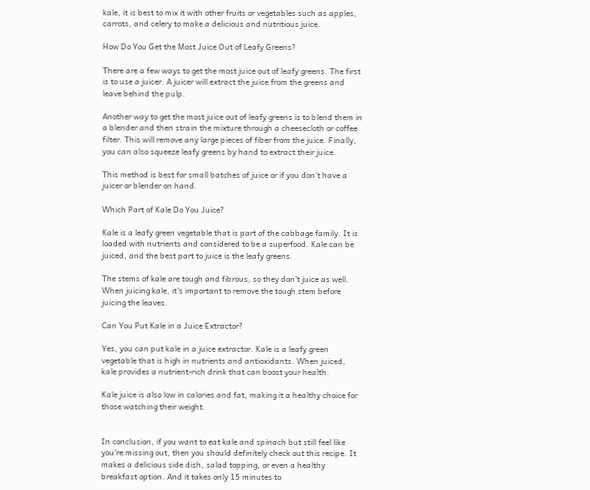kale, it is best to mix it with other fruits or vegetables such as apples, carrots, and celery to make a delicious and nutritious juice.

How Do You Get the Most Juice Out of Leafy Greens?

There are a few ways to get the most juice out of leafy greens. The first is to use a juicer. A juicer will extract the juice from the greens and leave behind the pulp.

Another way to get the most juice out of leafy greens is to blend them in a blender and then strain the mixture through a cheesecloth or coffee filter. This will remove any large pieces of fiber from the juice. Finally, you can also squeeze leafy greens by hand to extract their juice.

This method is best for small batches of juice or if you don’t have a juicer or blender on hand.

Which Part of Kale Do You Juice?

Kale is a leafy green vegetable that is part of the cabbage family. It is loaded with nutrients and considered to be a superfood. Kale can be juiced, and the best part to juice is the leafy greens.

The stems of kale are tough and fibrous, so they don’t juice as well. When juicing kale, it’s important to remove the tough stem before juicing the leaves.

Can You Put Kale in a Juice Extractor?

Yes, you can put kale in a juice extractor. Kale is a leafy green vegetable that is high in nutrients and antioxidants. When juiced, kale provides a nutrient-rich drink that can boost your health.

Kale juice is also low in calories and fat, making it a healthy choice for those watching their weight.


In conclusion, if you want to eat kale and spinach but still feel like you’re missing out, then you should definitely check out this recipe. It makes a delicious side dish, salad topping, or even a healthy breakfast option. And it takes only 15 minutes to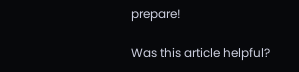prepare!

Was this article helpful?